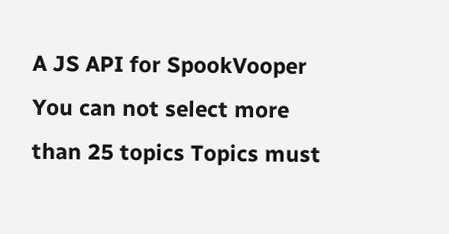A JS API for SpookVooper
You can not select more than 25 topics Topics must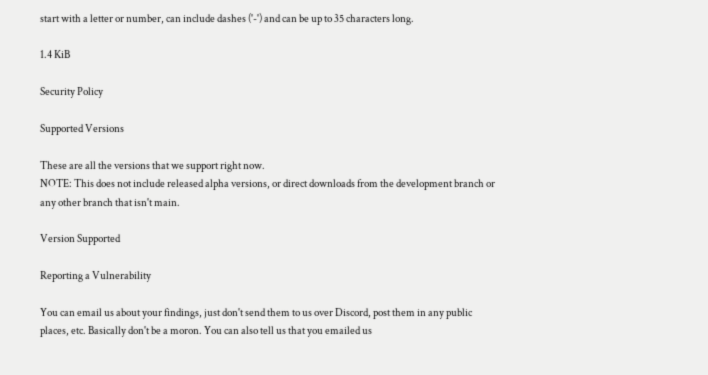start with a letter or number, can include dashes ('-') and can be up to 35 characters long.

1.4 KiB

Security Policy

Supported Versions

These are all the versions that we support right now.
NOTE: This does not include released alpha versions, or direct downloads from the development branch or any other branch that isn't main.

Version Supported

Reporting a Vulnerability

You can email us about your findings, just don't send them to us over Discord, post them in any public places, etc. Basically don't be a moron. You can also tell us that you emailed us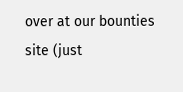over at our bounties site (just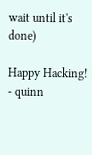wait until it's done)

Happy Hacking!
- quinn